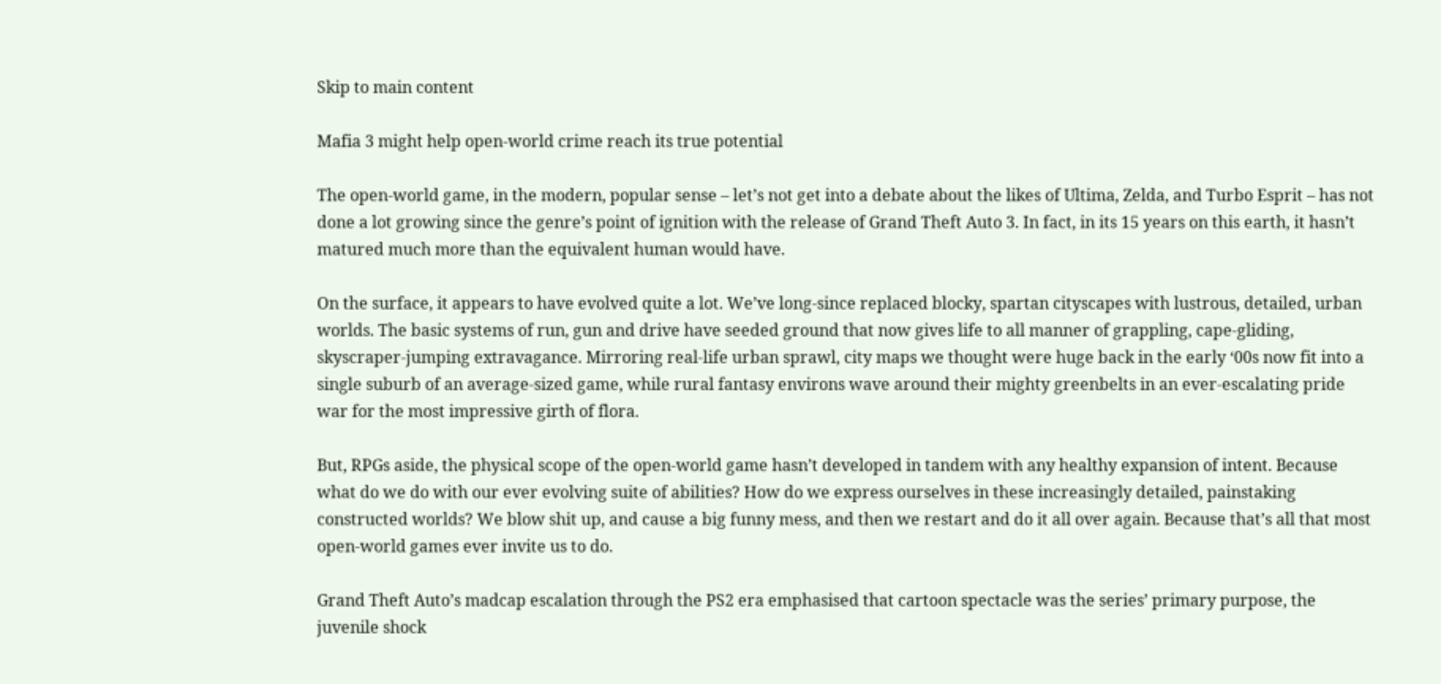Skip to main content

Mafia 3 might help open-world crime reach its true potential

The open-world game, in the modern, popular sense – let’s not get into a debate about the likes of Ultima, Zelda, and Turbo Esprit – has not done a lot growing since the genre’s point of ignition with the release of Grand Theft Auto 3. In fact, in its 15 years on this earth, it hasn’t matured much more than the equivalent human would have.

On the surface, it appears to have evolved quite a lot. We’ve long-since replaced blocky, spartan cityscapes with lustrous, detailed, urban worlds. The basic systems of run, gun and drive have seeded ground that now gives life to all manner of grappling, cape-gliding, skyscraper-jumping extravagance. Mirroring real-life urban sprawl, city maps we thought were huge back in the early ‘00s now fit into a single suburb of an average-sized game, while rural fantasy environs wave around their mighty greenbelts in an ever-escalating pride war for the most impressive girth of flora.

But, RPGs aside, the physical scope of the open-world game hasn’t developed in tandem with any healthy expansion of intent. Because what do we do with our ever evolving suite of abilities? How do we express ourselves in these increasingly detailed, painstaking constructed worlds? We blow shit up, and cause a big funny mess, and then we restart and do it all over again. Because that’s all that most open-world games ever invite us to do.

Grand Theft Auto’s madcap escalation through the PS2 era emphasised that cartoon spectacle was the series’ primary purpose, the juvenile shock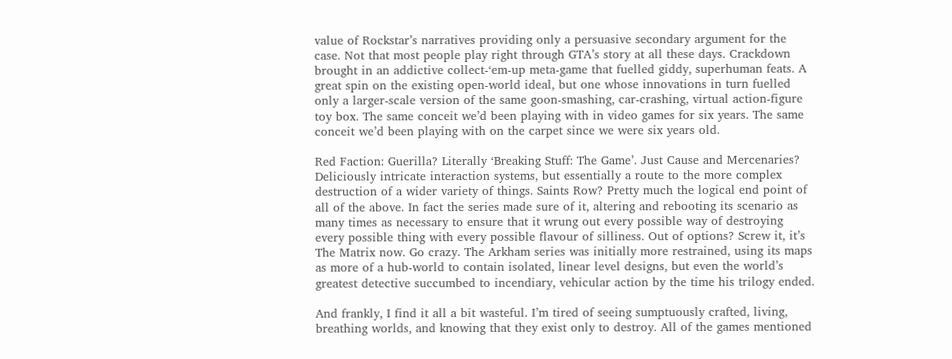value of Rockstar’s narratives providing only a persuasive secondary argument for the case. Not that most people play right through GTA’s story at all these days. Crackdown brought in an addictive collect-‘em-up meta-game that fuelled giddy, superhuman feats. A great spin on the existing open-world ideal, but one whose innovations in turn fuelled only a larger-scale version of the same goon-smashing, car-crashing, virtual action-figure toy box. The same conceit we’d been playing with in video games for six years. The same conceit we’d been playing with on the carpet since we were six years old.

Red Faction: Guerilla? Literally ‘Breaking Stuff: The Game’. Just Cause and Mercenaries? Deliciously intricate interaction systems, but essentially a route to the more complex destruction of a wider variety of things. Saints Row? Pretty much the logical end point of all of the above. In fact the series made sure of it, altering and rebooting its scenario as many times as necessary to ensure that it wrung out every possible way of destroying every possible thing with every possible flavour of silliness. Out of options? Screw it, it’s The Matrix now. Go crazy. The Arkham series was initially more restrained, using its maps as more of a hub-world to contain isolated, linear level designs, but even the world’s greatest detective succumbed to incendiary, vehicular action by the time his trilogy ended.

And frankly, I find it all a bit wasteful. I’m tired of seeing sumptuously crafted, living, breathing worlds, and knowing that they exist only to destroy. All of the games mentioned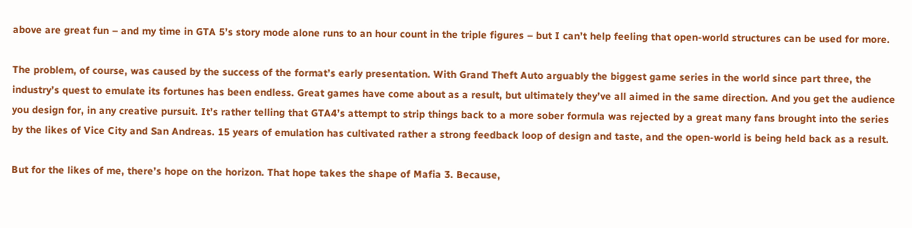above are great fun – and my time in GTA 5’s story mode alone runs to an hour count in the triple figures – but I can’t help feeling that open-world structures can be used for more.

The problem, of course, was caused by the success of the format’s early presentation. With Grand Theft Auto arguably the biggest game series in the world since part three, the industry’s quest to emulate its fortunes has been endless. Great games have come about as a result, but ultimately they’ve all aimed in the same direction. And you get the audience you design for, in any creative pursuit. It’s rather telling that GTA4’s attempt to strip things back to a more sober formula was rejected by a great many fans brought into the series by the likes of Vice City and San Andreas. 15 years of emulation has cultivated rather a strong feedback loop of design and taste, and the open-world is being held back as a result.

But for the likes of me, there’s hope on the horizon. That hope takes the shape of Mafia 3. Because,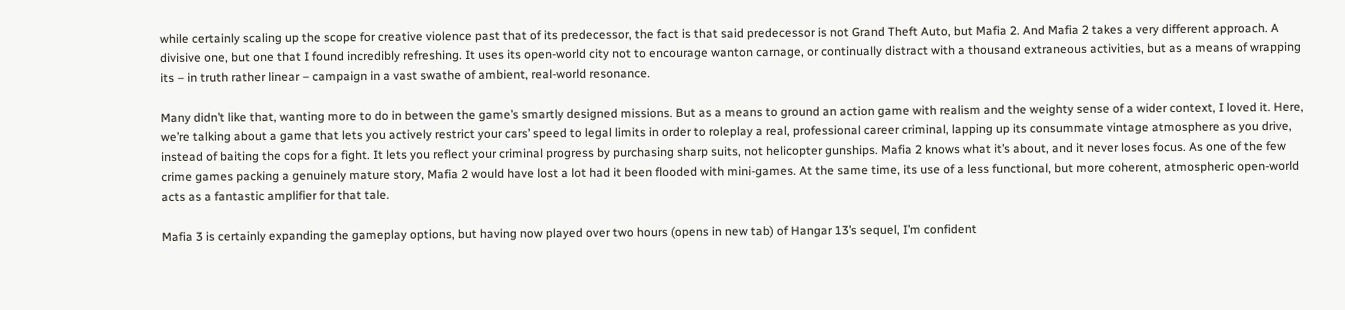while certainly scaling up the scope for creative violence past that of its predecessor, the fact is that said predecessor is not Grand Theft Auto, but Mafia 2. And Mafia 2 takes a very different approach. A divisive one, but one that I found incredibly refreshing. It uses its open-world city not to encourage wanton carnage, or continually distract with a thousand extraneous activities, but as a means of wrapping its – in truth rather linear – campaign in a vast swathe of ambient, real-world resonance.

Many didn’t like that, wanting more to do in between the game’s smartly designed missions. But as a means to ground an action game with realism and the weighty sense of a wider context, I loved it. Here, we’re talking about a game that lets you actively restrict your cars’ speed to legal limits in order to roleplay a real, professional career criminal, lapping up its consummate vintage atmosphere as you drive, instead of baiting the cops for a fight. It lets you reflect your criminal progress by purchasing sharp suits, not helicopter gunships. Mafia 2 knows what it’s about, and it never loses focus. As one of the few crime games packing a genuinely mature story, Mafia 2 would have lost a lot had it been flooded with mini-games. At the same time, its use of a less functional, but more coherent, atmospheric open-world acts as a fantastic amplifier for that tale.

Mafia 3 is certainly expanding the gameplay options, but having now played over two hours (opens in new tab) of Hangar 13’s sequel, I’m confident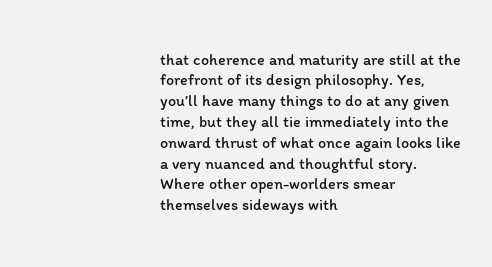that coherence and maturity are still at the forefront of its design philosophy. Yes, you’ll have many things to do at any given time, but they all tie immediately into the onward thrust of what once again looks like a very nuanced and thoughtful story. Where other open-worlders smear themselves sideways with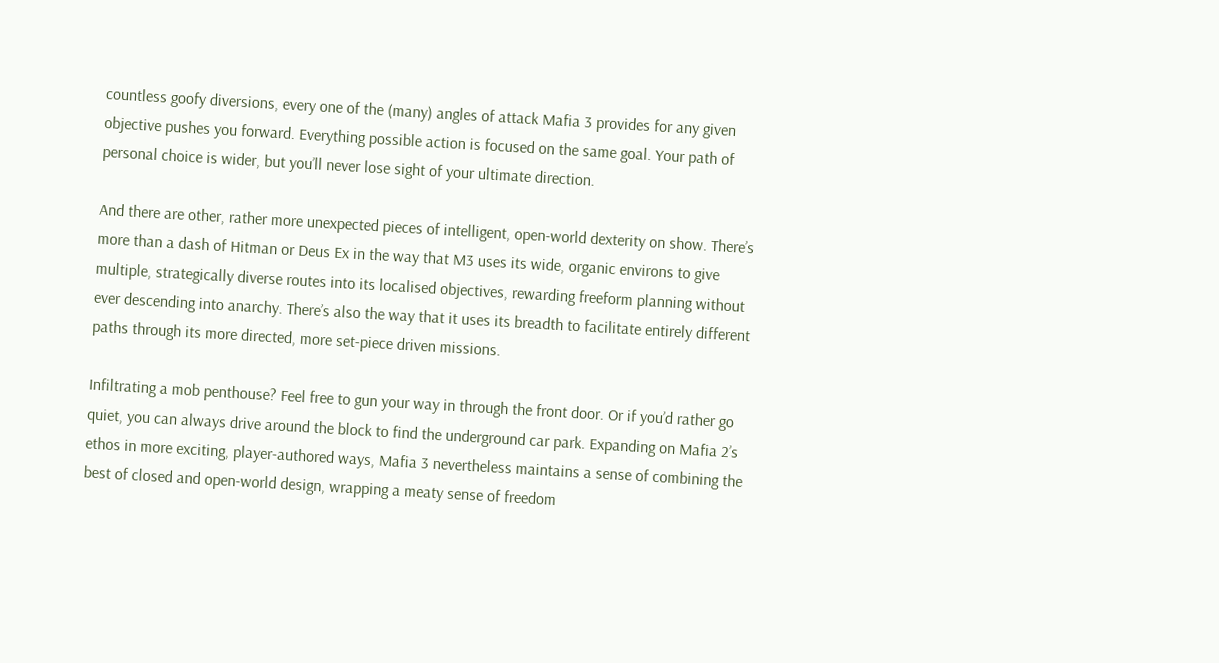countless goofy diversions, every one of the (many) angles of attack Mafia 3 provides for any given objective pushes you forward. Everything possible action is focused on the same goal. Your path of personal choice is wider, but you’ll never lose sight of your ultimate direction.

And there are other, rather more unexpected pieces of intelligent, open-world dexterity on show. There’s more than a dash of Hitman or Deus Ex in the way that M3 uses its wide, organic environs to give multiple, strategically diverse routes into its localised objectives, rewarding freeform planning without ever descending into anarchy. There’s also the way that it uses its breadth to facilitate entirely different paths through its more directed, more set-piece driven missions.

Infiltrating a mob penthouse? Feel free to gun your way in through the front door. Or if you’d rather go quiet, you can always drive around the block to find the underground car park. Expanding on Mafia 2’s ethos in more exciting, player-authored ways, Mafia 3 nevertheless maintains a sense of combining the best of closed and open-world design, wrapping a meaty sense of freedom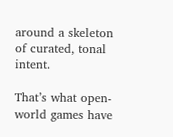around a skeleton of curated, tonal intent.

That’s what open-world games have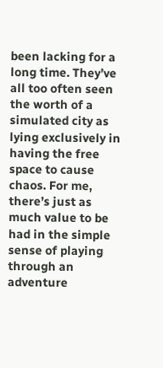been lacking for a long time. They’ve all too often seen the worth of a simulated city as lying exclusively in having the free space to cause chaos. For me, there’s just as much value to be had in the simple sense of playing through an adventure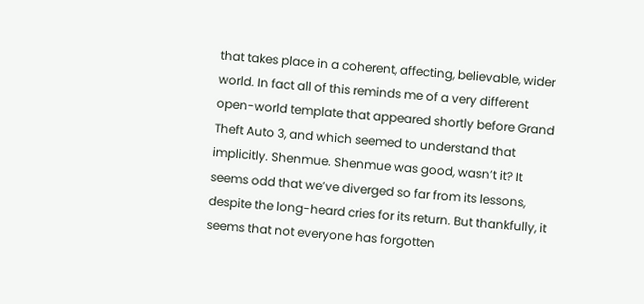that takes place in a coherent, affecting, believable, wider world. In fact all of this reminds me of a very different open-world template that appeared shortly before Grand Theft Auto 3, and which seemed to understand that implicitly. Shenmue. Shenmue was good, wasn’t it? It seems odd that we’ve diverged so far from its lessons, despite the long-heard cries for its return. But thankfully, it seems that not everyone has forgotten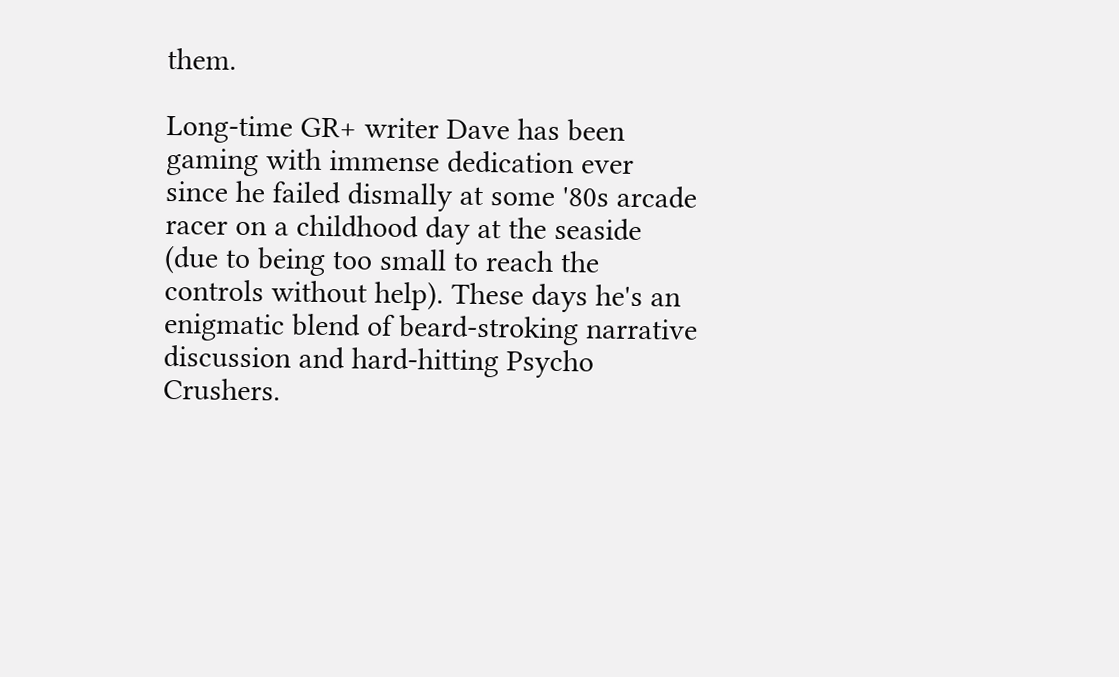them.

Long-time GR+ writer Dave has been gaming with immense dedication ever since he failed dismally at some '80s arcade racer on a childhood day at the seaside (due to being too small to reach the controls without help). These days he's an enigmatic blend of beard-stroking narrative discussion and hard-hitting Psycho Crushers.